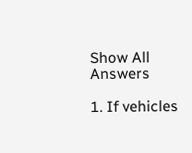Show All Answers

1. If vehicles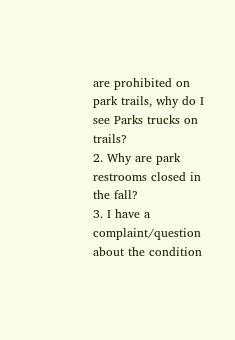are prohibited on park trails, why do I see Parks trucks on trails?
2. Why are park restrooms closed in the fall?
3. I have a complaint/question about the condition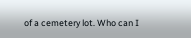of a cemetery lot. Who can I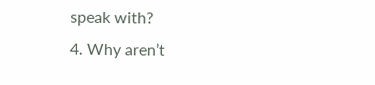speak with?
4. Why aren’t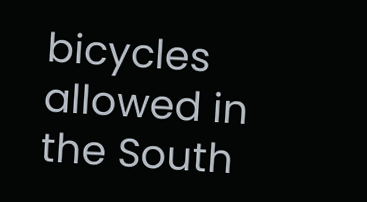bicycles allowed in the South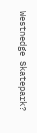Westnedge Skatepark?